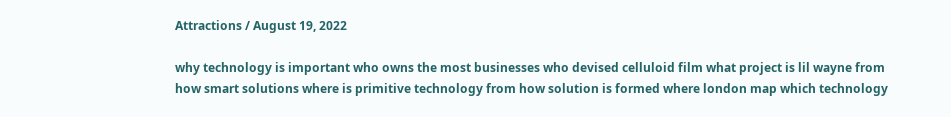Attractions / August 19, 2022

why technology is important who owns the most businesses who devised celluloid film what project is lil wayne from how smart solutions where is primitive technology from how solution is formed where london map which technology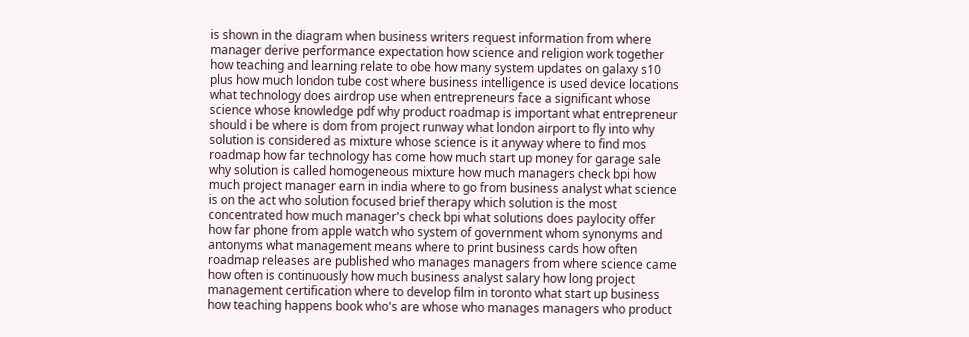is shown in the diagram when business writers request information from where manager derive performance expectation how science and religion work together how teaching and learning relate to obe how many system updates on galaxy s10 plus how much london tube cost where business intelligence is used device locations what technology does airdrop use when entrepreneurs face a significant whose science whose knowledge pdf why product roadmap is important what entrepreneur should i be where is dom from project runway what london airport to fly into why solution is considered as mixture whose science is it anyway where to find mos roadmap how far technology has come how much start up money for garage sale why solution is called homogeneous mixture how much managers check bpi how much project manager earn in india where to go from business analyst what science is on the act who solution focused brief therapy which solution is the most concentrated how much manager's check bpi what solutions does paylocity offer how far phone from apple watch who system of government whom synonyms and antonyms what management means where to print business cards how often roadmap releases are published who manages managers from where science came how often is continuously how much business analyst salary how long project management certification where to develop film in toronto what start up business how teaching happens book who's are whose who manages managers who product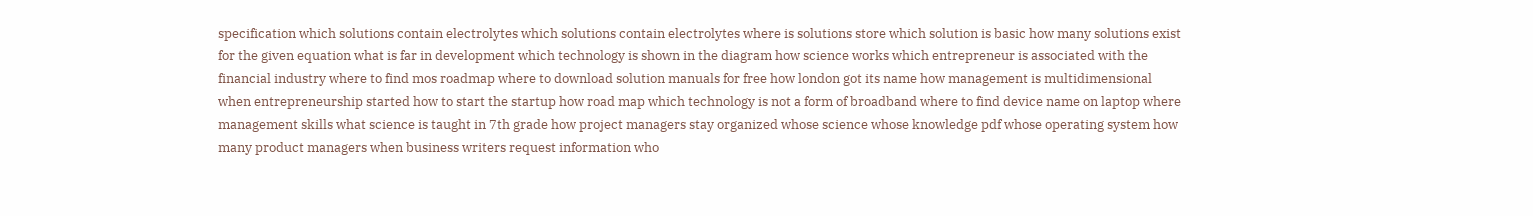specification which solutions contain electrolytes which solutions contain electrolytes where is solutions store which solution is basic how many solutions exist for the given equation what is far in development which technology is shown in the diagram how science works which entrepreneur is associated with the financial industry where to find mos roadmap where to download solution manuals for free how london got its name how management is multidimensional when entrepreneurship started how to start the startup how road map which technology is not a form of broadband where to find device name on laptop where management skills what science is taught in 7th grade how project managers stay organized whose science whose knowledge pdf whose operating system how many product managers when business writers request information who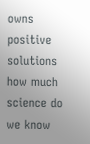owns positive solutions how much science do we know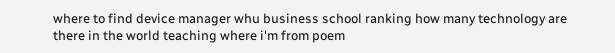where to find device manager whu business school ranking how many technology are there in the world teaching where i'm from poem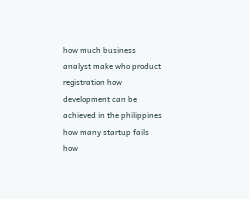how much business analyst make who product registration how development can be achieved in the philippines how many startup fails how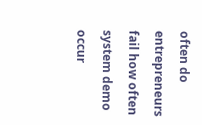often do entrepreneurs fail how often system demo occur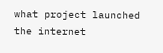what project launched the internet